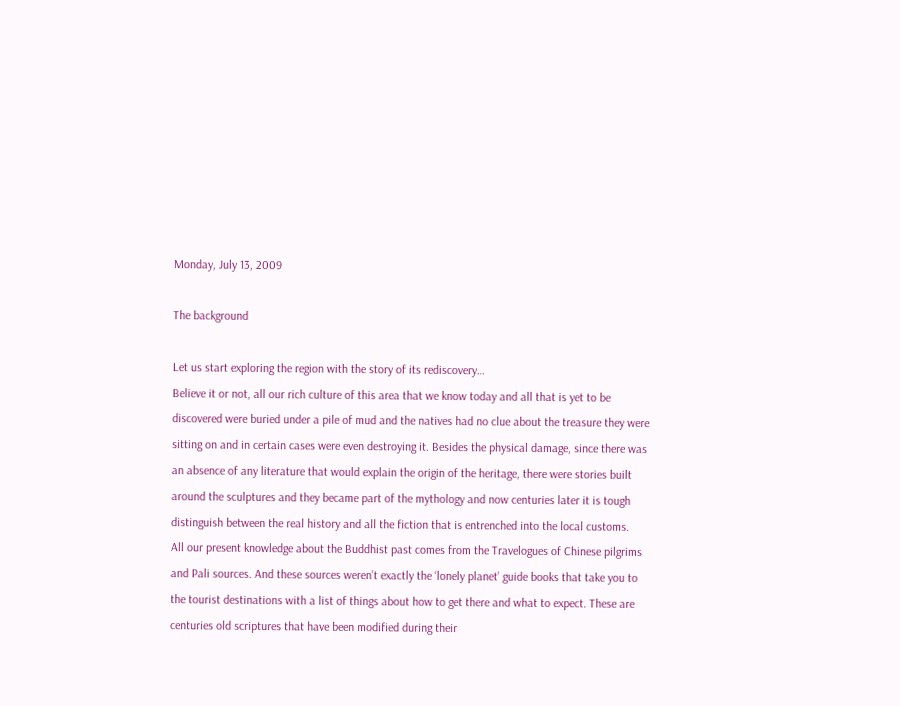Monday, July 13, 2009

The background

Let us start exploring the region with the story of its rediscovery…
Believe it or not, all our rich culture of this area that we know today and all that is yet to be discovered were buried under a pile of mud and the natives had no clue about the treasure they were sitting on and in certain cases were even destroying it. Besides the physical damage, since there was an absence of any literature that would explain the origin of the heritage, there were stories built around the sculptures and they became part of the mythology and now centuries later it is tough distinguish between the real history and all the fiction that is entrenched into the local customs.
All our present knowledge about the Buddhist past comes from the Travelogues of Chinese pilgrims and Pali sources. And these sources weren’t exactly the ‘lonely planet’ guide books that take you to the tourist destinations with a list of things about how to get there and what to expect. These are centuries old scriptures that have been modified during their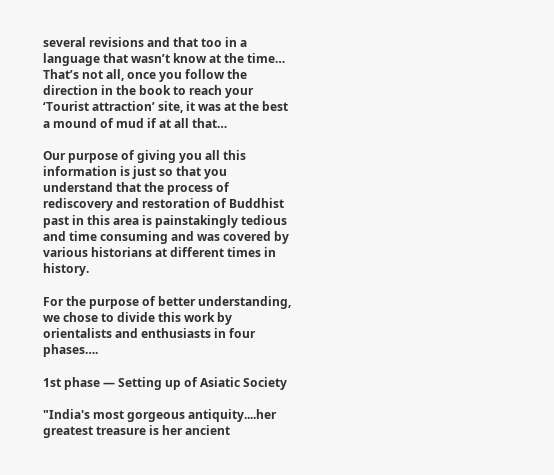several revisions and that too in a language that wasn’t know at the time… That’s not all, once you follow the direction in the book to reach your ‘Tourist attraction’ site, it was at the best a mound of mud if at all that…

Our purpose of giving you all this information is just so that you understand that the process of rediscovery and restoration of Buddhist past in this area is painstakingly tedious and time consuming and was covered by various historians at different times in history.

For the purpose of better understanding, we chose to divide this work by orientalists and enthusiasts in four phases….

1st phase — Setting up of Asiatic Society

"India's most gorgeous antiquity....her greatest treasure is her ancient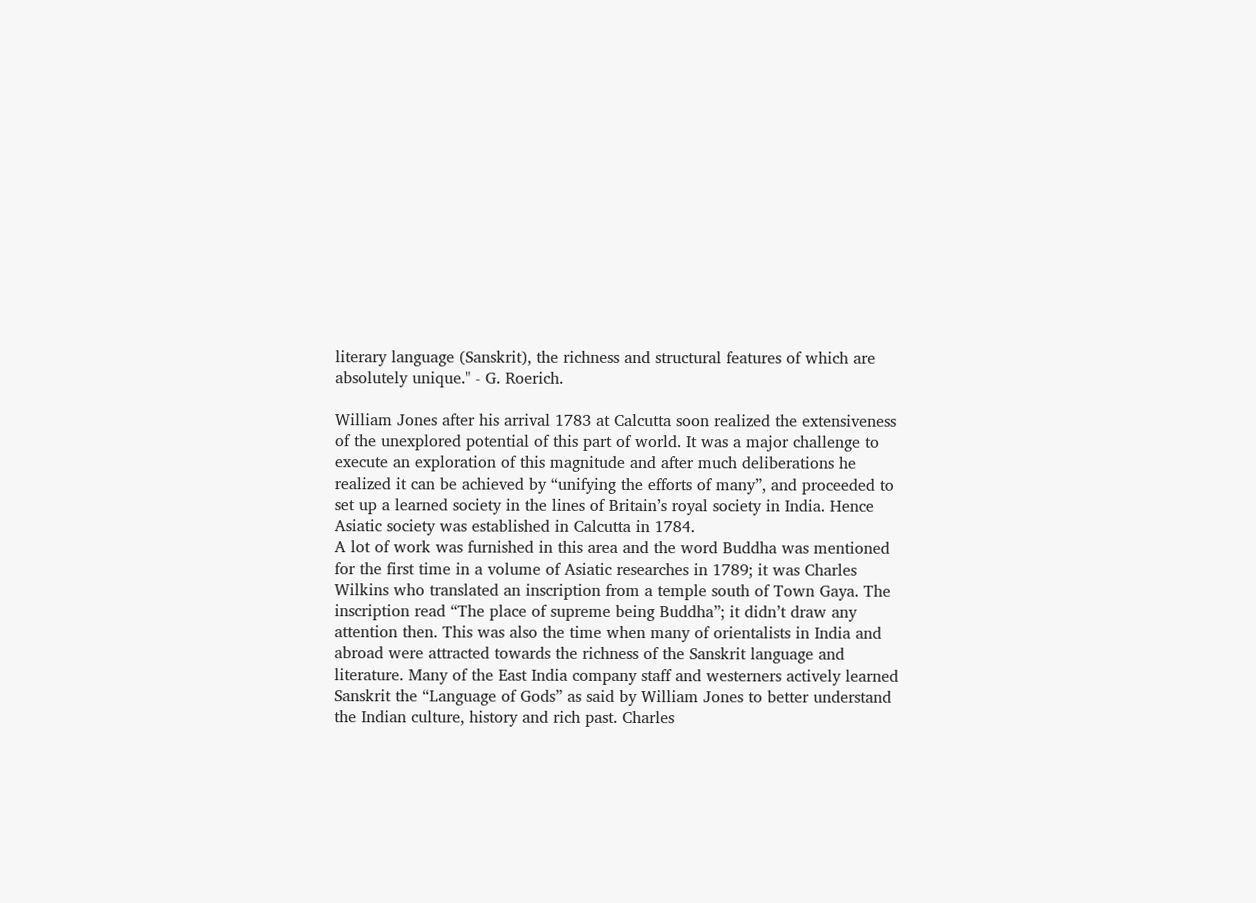literary language (Sanskrit), the richness and structural features of which are absolutely unique." - G. Roerich.

William Jones after his arrival 1783 at Calcutta soon realized the extensiveness of the unexplored potential of this part of world. It was a major challenge to execute an exploration of this magnitude and after much deliberations he realized it can be achieved by “unifying the efforts of many”, and proceeded to set up a learned society in the lines of Britain’s royal society in India. Hence Asiatic society was established in Calcutta in 1784.
A lot of work was furnished in this area and the word Buddha was mentioned for the first time in a volume of Asiatic researches in 1789; it was Charles Wilkins who translated an inscription from a temple south of Town Gaya. The inscription read “The place of supreme being Buddha”; it didn’t draw any attention then. This was also the time when many of orientalists in India and abroad were attracted towards the richness of the Sanskrit language and literature. Many of the East India company staff and westerners actively learned Sanskrit the “Language of Gods” as said by William Jones to better understand the Indian culture, history and rich past. Charles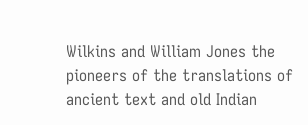Wilkins and William Jones the pioneers of the translations of ancient text and old Indian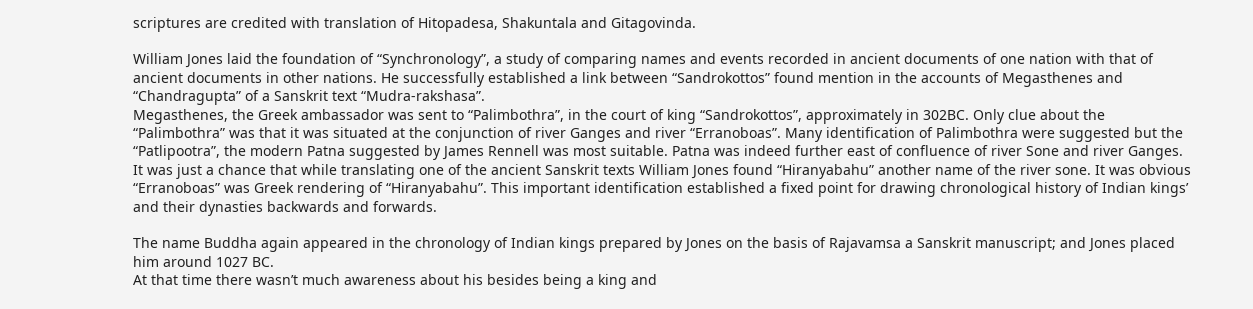scriptures are credited with translation of Hitopadesa, Shakuntala and Gitagovinda.

William Jones laid the foundation of “Synchronology”, a study of comparing names and events recorded in ancient documents of one nation with that of ancient documents in other nations. He successfully established a link between “Sandrokottos” found mention in the accounts of Megasthenes and “Chandragupta” of a Sanskrit text “Mudra-rakshasa”.
Megasthenes, the Greek ambassador was sent to “Palimbothra”, in the court of king “Sandrokottos”, approximately in 302BC. Only clue about the “Palimbothra” was that it was situated at the conjunction of river Ganges and river “Erranoboas”. Many identification of Palimbothra were suggested but the “Patlipootra”, the modern Patna suggested by James Rennell was most suitable. Patna was indeed further east of confluence of river Sone and river Ganges.
It was just a chance that while translating one of the ancient Sanskrit texts William Jones found “Hiranyabahu” another name of the river sone. It was obvious “Erranoboas” was Greek rendering of “Hiranyabahu”. This important identification established a fixed point for drawing chronological history of Indian kings’ and their dynasties backwards and forwards.

The name Buddha again appeared in the chronology of Indian kings prepared by Jones on the basis of Rajavamsa a Sanskrit manuscript; and Jones placed him around 1027 BC.
At that time there wasn’t much awareness about his besides being a king and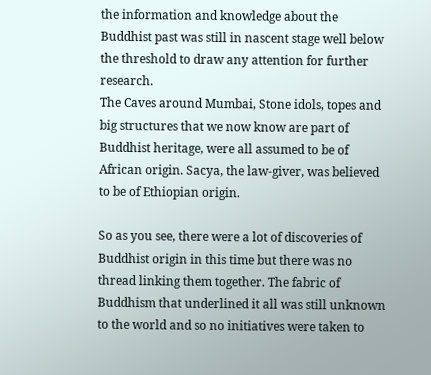the information and knowledge about the Buddhist past was still in nascent stage well below the threshold to draw any attention for further research.
The Caves around Mumbai, Stone idols, topes and big structures that we now know are part of Buddhist heritage, were all assumed to be of African origin. Sacya, the law-giver, was believed to be of Ethiopian origin.

So as you see, there were a lot of discoveries of Buddhist origin in this time but there was no thread linking them together. The fabric of Buddhism that underlined it all was still unknown to the world and so no initiatives were taken to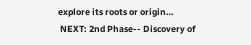explore its roots or origin…
 NEXT: 2nd Phase-- Discovery of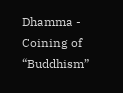Dhamma - Coining of “Buddhism”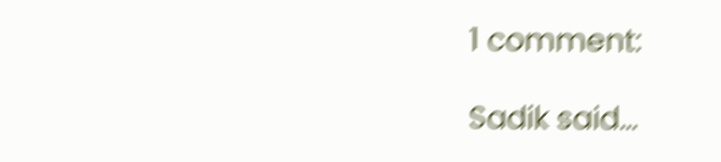1 comment:

Sadik said...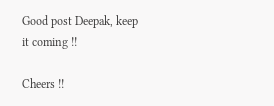Good post Deepak, keep it coming !!

Cheers !!